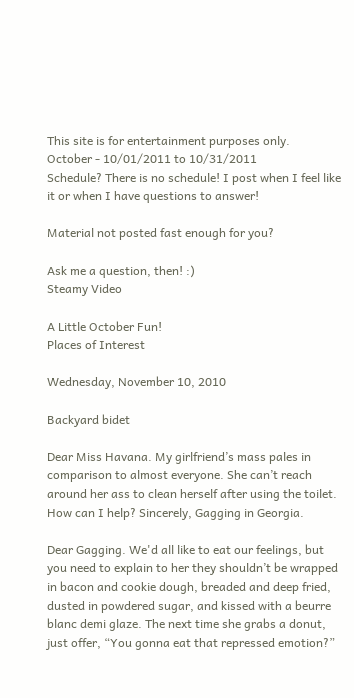This site is for entertainment purposes only.
October - 10/01/2011 to 10/31/2011
Schedule? There is no schedule! I post when I feel like it or when I have questions to answer!

Material not posted fast enough for you?

Ask me a question, then! :)
Steamy Video

A Little October Fun!
Places of Interest

Wednesday, November 10, 2010

Backyard bidet

Dear Miss Havana. My girlfriend’s mass pales in comparison to almost everyone. She can’t reach around her ass to clean herself after using the toilet. How can I help? Sincerely, Gagging in Georgia.

Dear Gagging. We'd all like to eat our feelings, but you need to explain to her they shouldn’t be wrapped in bacon and cookie dough, breaded and deep fried, dusted in powdered sugar, and kissed with a beurre blanc demi glaze. The next time she grabs a donut, just offer, “You gonna eat that repressed emotion?”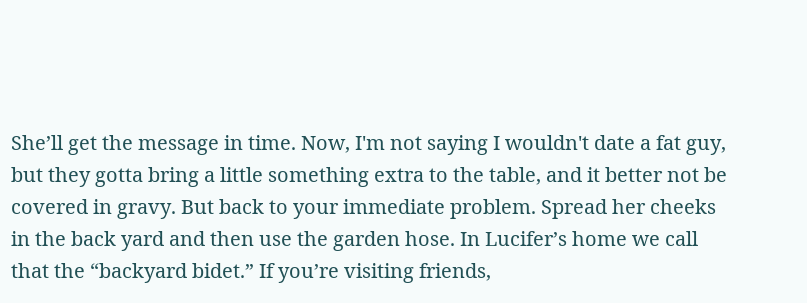She’ll get the message in time. Now, I'm not saying I wouldn't date a fat guy, but they gotta bring a little something extra to the table, and it better not be covered in gravy. But back to your immediate problem. Spread her cheeks in the back yard and then use the garden hose. In Lucifer’s home we call that the “backyard bidet.” If you’re visiting friends,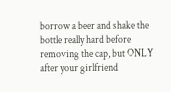borrow a beer and shake the bottle really hard before removing the cap, but ONLY after your girlfriend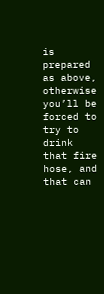is prepared as above, otherwise you’ll be forced to try to drink that fire hose, and that can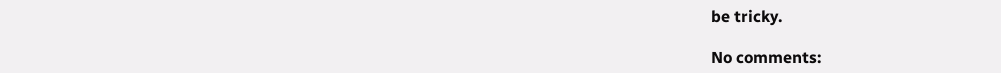be tricky.

No comments: